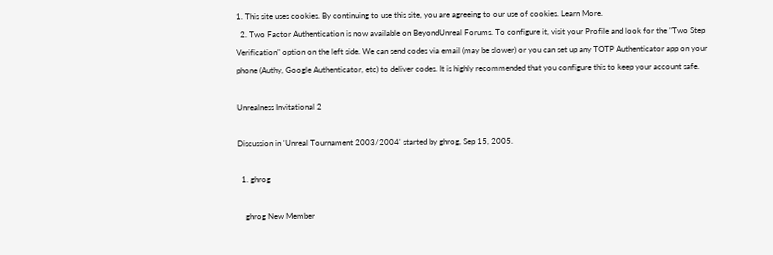1. This site uses cookies. By continuing to use this site, you are agreeing to our use of cookies. Learn More.
  2. Two Factor Authentication is now available on BeyondUnreal Forums. To configure it, visit your Profile and look for the "Two Step Verification" option on the left side. We can send codes via email (may be slower) or you can set up any TOTP Authenticator app on your phone (Authy, Google Authenticator, etc) to deliver codes. It is highly recommended that you configure this to keep your account safe.

Unrealness Invitational 2

Discussion in 'Unreal Tournament 2003/2004' started by ghrog, Sep 15, 2005.

  1. ghrog

    ghrog New Member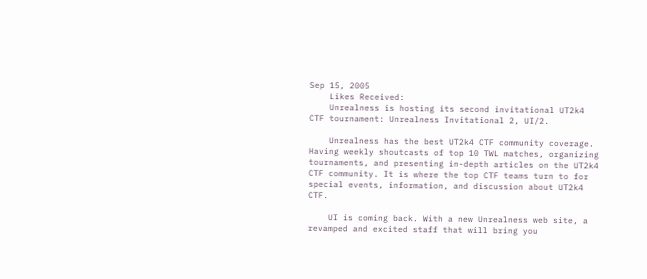Sep 15, 2005
    Likes Received:
    Unrealness is hosting its second invitational UT2k4 CTF tournament: Unrealness Invitational 2, UI/2.

    Unrealness has the best UT2k4 CTF community coverage. Having weekly shoutcasts of top 10 TWL matches, organizing tournaments, and presenting in-depth articles on the UT2k4 CTF community. It is where the top CTF teams turn to for special events, information, and discussion about UT2k4 CTF.

    UI is coming back. With a new Unrealness web site, a revamped and excited staff that will bring you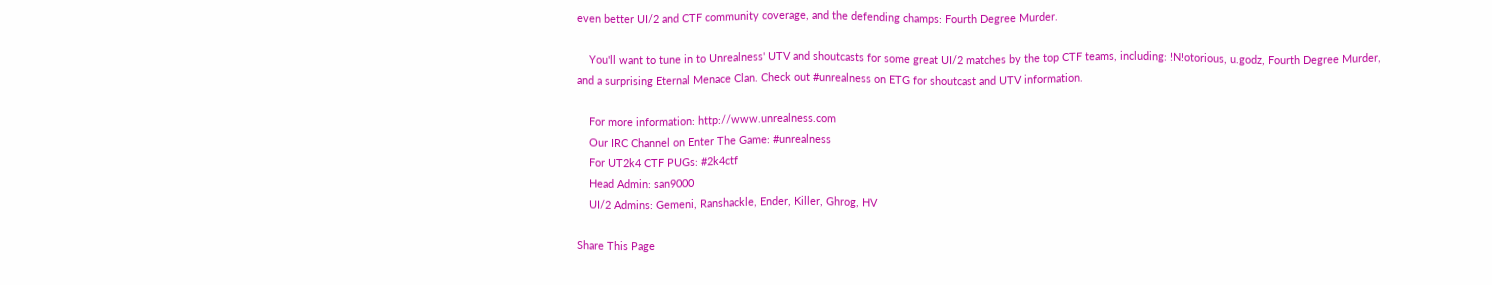even better UI/2 and CTF community coverage, and the defending champs: Fourth Degree Murder.

    You'll want to tune in to Unrealness' UTV and shoutcasts for some great UI/2 matches by the top CTF teams, including: !N!otorious, u.godz, Fourth Degree Murder, and a surprising Eternal Menace Clan. Check out #unrealness on ETG for shoutcast and UTV information.

    For more information: http://www.unrealness.com
    Our IRC Channel on Enter The Game: #unrealness
    For UT2k4 CTF PUGs: #2k4ctf
    Head Admin: san9000
    UI/2 Admins: Gemeni, Ranshackle, Ender, Killer, Ghrog, HV

Share This Page